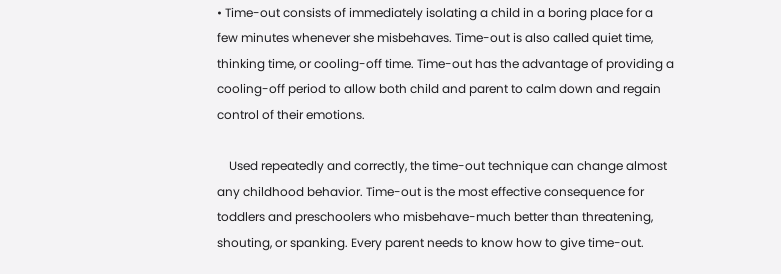• Time-out consists of immediately isolating a child in a boring place for a few minutes whenever she misbehaves. Time-out is also called quiet time, thinking time, or cooling-off time. Time-out has the advantage of providing a cooling-off period to allow both child and parent to calm down and regain control of their emotions.

    Used repeatedly and correctly, the time-out technique can change almost any childhood behavior. Time-out is the most effective consequence for toddlers and preschoolers who misbehave-much better than threatening, shouting, or spanking. Every parent needs to know how to give time-out.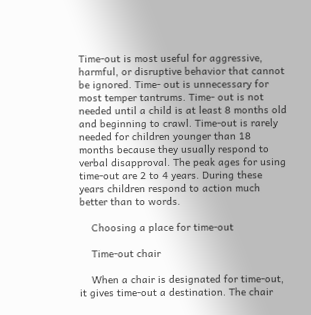Time-out is most useful for aggressive, harmful, or disruptive behavior that cannot be ignored. Time- out is unnecessary for most temper tantrums. Time- out is not needed until a child is at least 8 months old and beginning to crawl. Time-out is rarely needed for children younger than 18 months because they usually respond to verbal disapproval. The peak ages for using time-out are 2 to 4 years. During these years children respond to action much better than to words.

    Choosing a place for time-out

    Time-out chair

    When a chair is designated for time-out, it gives time-out a destination. The chair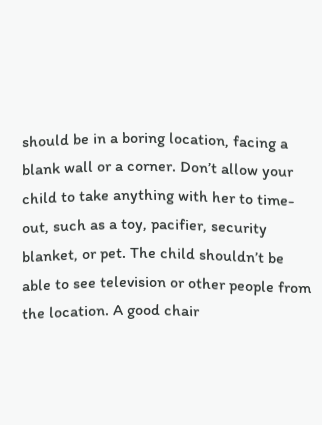should be in a boring location, facing a blank wall or a corner. Don’t allow your child to take anything with her to time-out, such as a toy, pacifier, security blanket, or pet. The child shouldn’t be able to see television or other people from the location. A good chair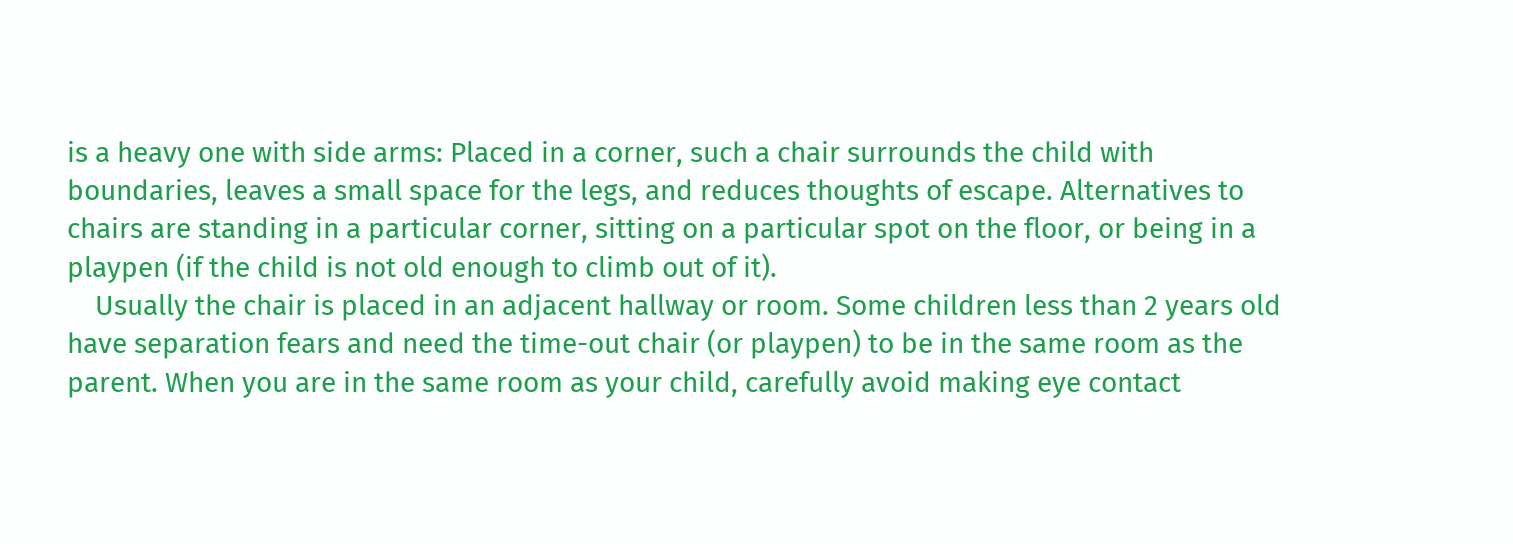is a heavy one with side arms: Placed in a corner, such a chair surrounds the child with boundaries, leaves a small space for the legs, and reduces thoughts of escape. Alternatives to chairs are standing in a particular corner, sitting on a particular spot on the floor, or being in a playpen (if the child is not old enough to climb out of it).
    Usually the chair is placed in an adjacent hallway or room. Some children less than 2 years old have separation fears and need the time-out chair (or playpen) to be in the same room as the parent. When you are in the same room as your child, carefully avoid making eye contact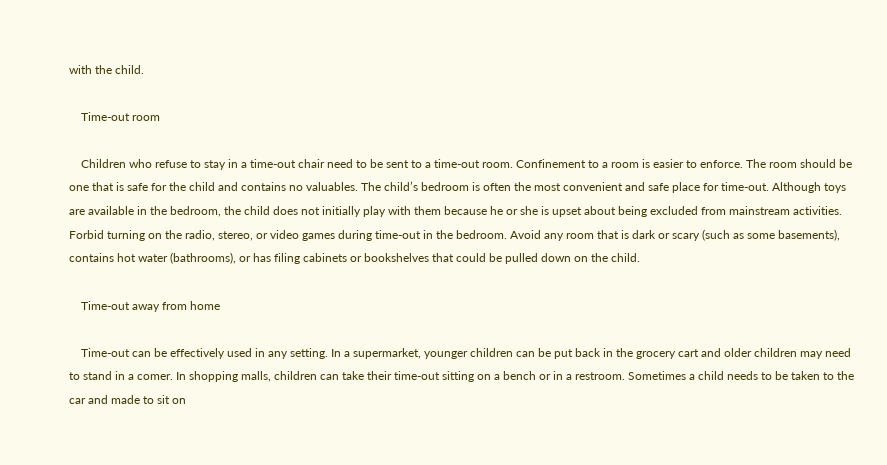with the child.

    Time-out room

    Children who refuse to stay in a time-out chair need to be sent to a time-out room. Confinement to a room is easier to enforce. The room should be one that is safe for the child and contains no valuables. The child’s bedroom is often the most convenient and safe place for time-out. Although toys are available in the bedroom, the child does not initially play with them because he or she is upset about being excluded from mainstream activities. Forbid turning on the radio, stereo, or video games during time-out in the bedroom. Avoid any room that is dark or scary (such as some basements), contains hot water (bathrooms), or has filing cabinets or bookshelves that could be pulled down on the child.

    Time-out away from home

    Time-out can be effectively used in any setting. In a supermarket, younger children can be put back in the grocery cart and older children may need to stand in a comer. In shopping malls, children can take their time-out sitting on a bench or in a restroom. Sometimes a child needs to be taken to the car and made to sit on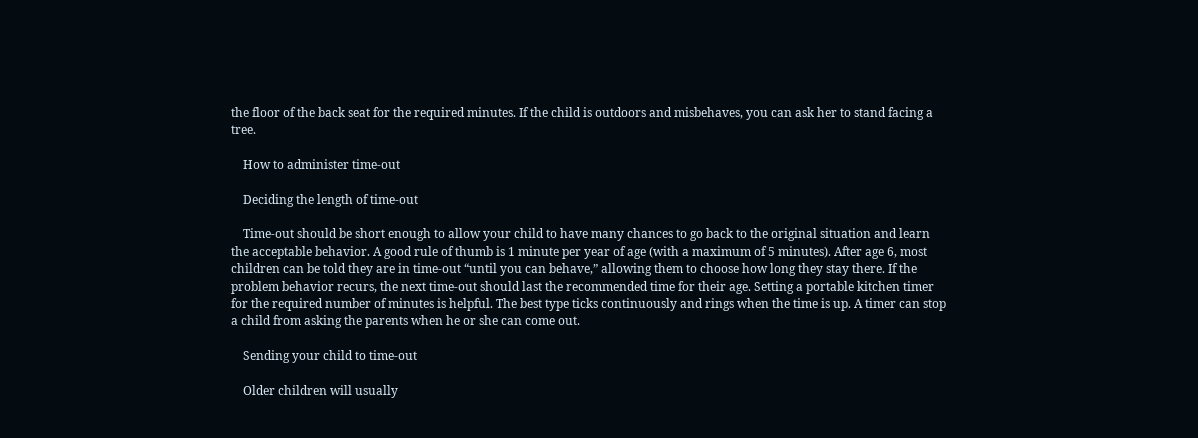the floor of the back seat for the required minutes. If the child is outdoors and misbehaves, you can ask her to stand facing a tree.

    How to administer time-out

    Deciding the length of time-out

    Time-out should be short enough to allow your child to have many chances to go back to the original situation and learn the acceptable behavior. A good rule of thumb is 1 minute per year of age (with a maximum of 5 minutes). After age 6, most children can be told they are in time-out “until you can behave,” allowing them to choose how long they stay there. If the problem behavior recurs, the next time-out should last the recommended time for their age. Setting a portable kitchen timer for the required number of minutes is helpful. The best type ticks continuously and rings when the time is up. A timer can stop a child from asking the parents when he or she can come out.

    Sending your child to time-out

    Older children will usually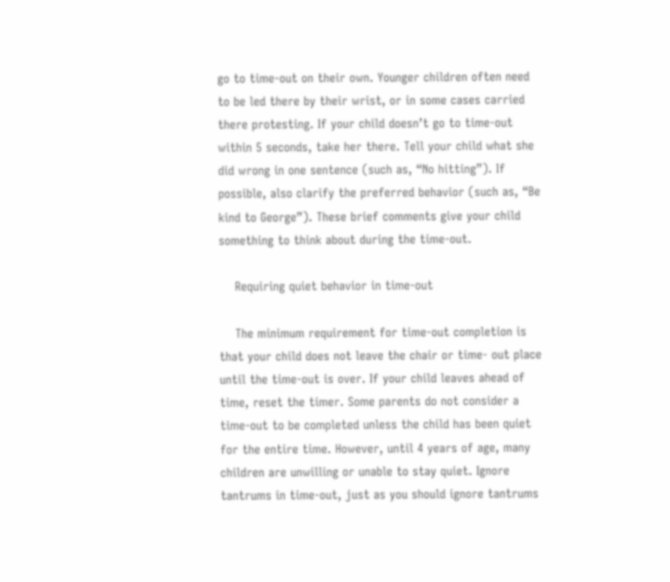go to time-out on their own. Younger children often need to be led there by their wrist, or in some cases carried there protesting. If your child doesn’t go to time-out within 5 seconds, take her there. Tell your child what she did wrong in one sentence (such as, “No hitting”). If possible, also clarify the preferred behavior (such as, “Be kind to George”). These brief comments give your child something to think about during the time-out.

    Requiring quiet behavior in time-out

    The minimum requirement for time-out completion is that your child does not leave the chair or time- out place until the time-out is over. If your child leaves ahead of time, reset the timer. Some parents do not consider a time-out to be completed unless the child has been quiet for the entire time. However, until 4 years of age, many children are unwilling or unable to stay quiet. Ignore tantrums in time-out, just as you should ignore tantrums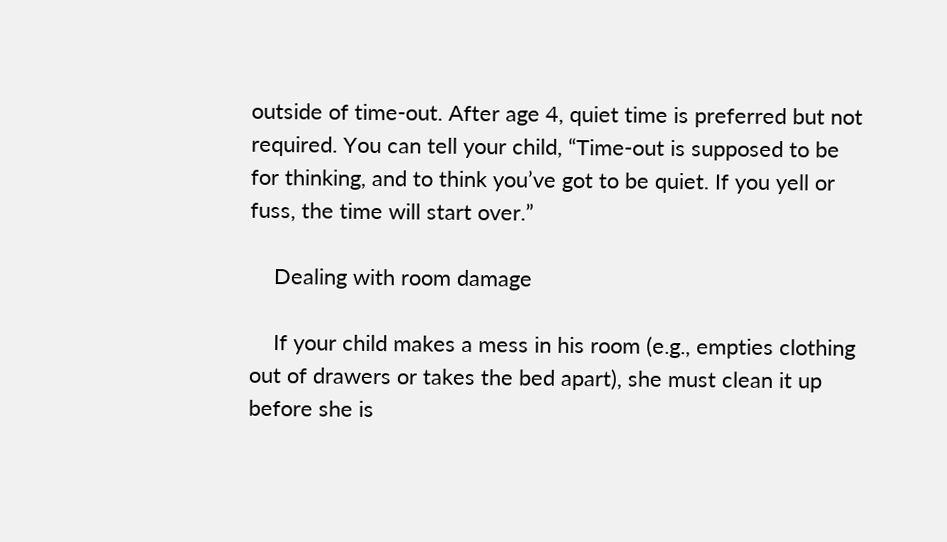outside of time-out. After age 4, quiet time is preferred but not required. You can tell your child, “Time-out is supposed to be for thinking, and to think you’ve got to be quiet. If you yell or fuss, the time will start over.”

    Dealing with room damage

    If your child makes a mess in his room (e.g., empties clothing out of drawers or takes the bed apart), she must clean it up before she is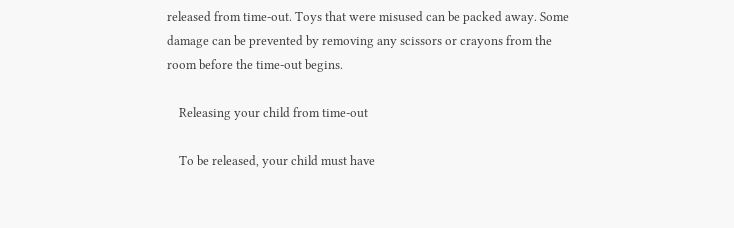released from time-out. Toys that were misused can be packed away. Some damage can be prevented by removing any scissors or crayons from the room before the time-out begins.

    Releasing your child from time-out

    To be released, your child must have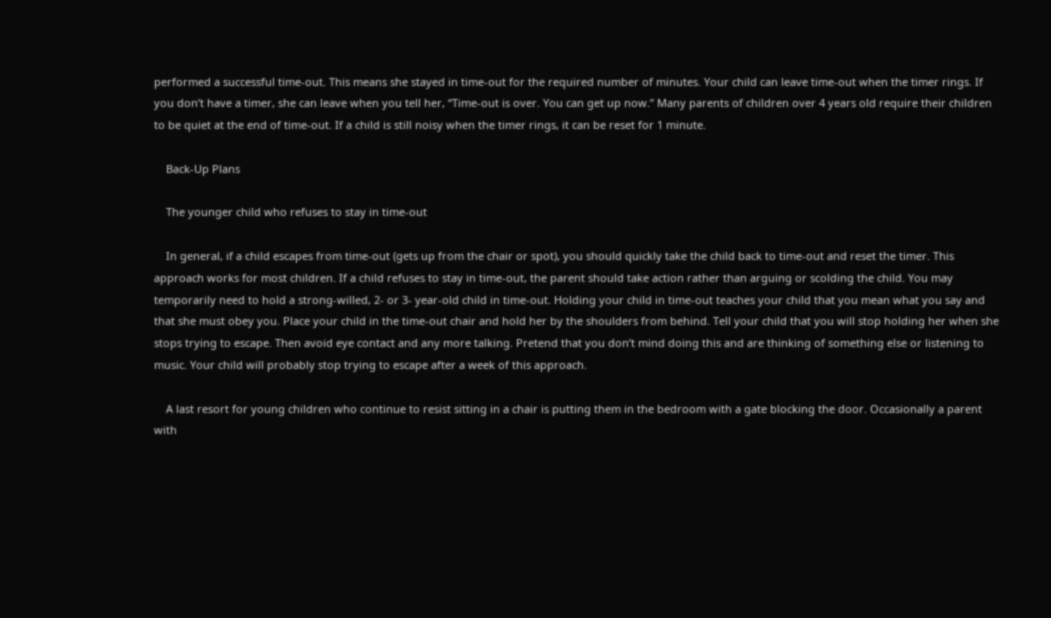performed a successful time-out. This means she stayed in time-out for the required number of minutes. Your child can leave time-out when the timer rings. If you don’t have a timer, she can leave when you tell her, “Time-out is over. You can get up now.” Many parents of children over 4 years old require their children to be quiet at the end of time-out. If a child is still noisy when the timer rings, it can be reset for 1 minute.

    Back-Up Plans

    The younger child who refuses to stay in time-out

    In general, if a child escapes from time-out (gets up from the chair or spot), you should quickly take the child back to time-out and reset the timer. This approach works for most children. If a child refuses to stay in time-out, the parent should take action rather than arguing or scolding the child. You may temporarily need to hold a strong-willed, 2- or 3- year-old child in time-out. Holding your child in time-out teaches your child that you mean what you say and that she must obey you. Place your child in the time-out chair and hold her by the shoulders from behind. Tell your child that you will stop holding her when she stops trying to escape. Then avoid eye contact and any more talking. Pretend that you don’t mind doing this and are thinking of something else or listening to music. Your child will probably stop trying to escape after a week of this approach.

    A last resort for young children who continue to resist sitting in a chair is putting them in the bedroom with a gate blocking the door. Occasionally a parent with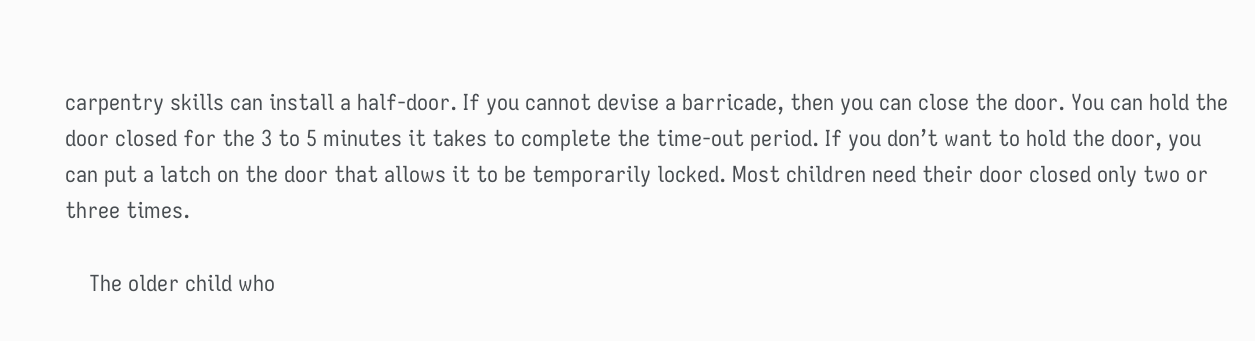carpentry skills can install a half-door. If you cannot devise a barricade, then you can close the door. You can hold the door closed for the 3 to 5 minutes it takes to complete the time-out period. If you don’t want to hold the door, you can put a latch on the door that allows it to be temporarily locked. Most children need their door closed only two or three times.

    The older child who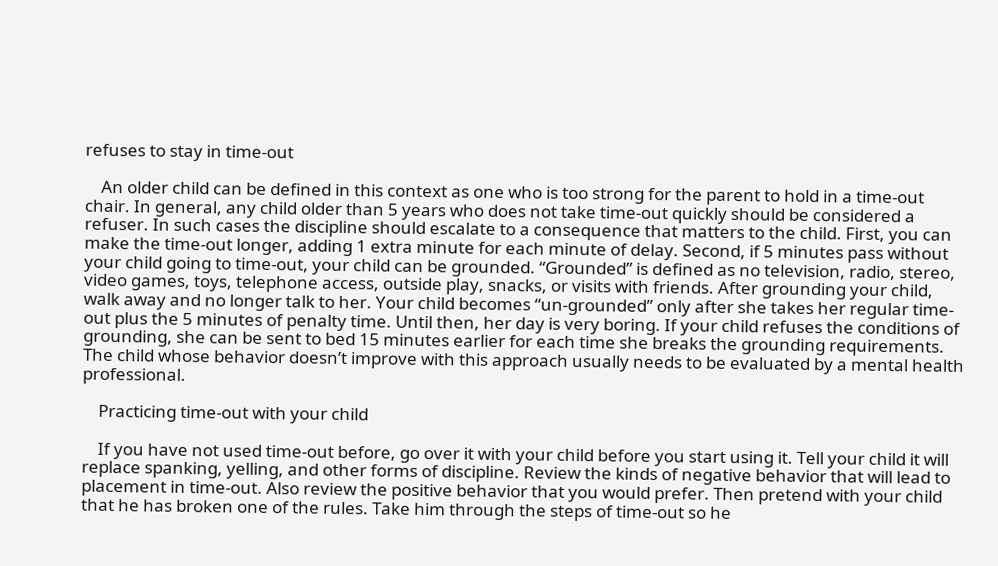refuses to stay in time-out

    An older child can be defined in this context as one who is too strong for the parent to hold in a time-out chair. In general, any child older than 5 years who does not take time-out quickly should be considered a refuser. In such cases the discipline should escalate to a consequence that matters to the child. First, you can make the time-out longer, adding 1 extra minute for each minute of delay. Second, if 5 minutes pass without your child going to time-out, your child can be grounded. “Grounded” is defined as no television, radio, stereo, video games, toys, telephone access, outside play, snacks, or visits with friends. After grounding your child, walk away and no longer talk to her. Your child becomes “un-grounded” only after she takes her regular time-out plus the 5 minutes of penalty time. Until then, her day is very boring. If your child refuses the conditions of grounding, she can be sent to bed 15 minutes earlier for each time she breaks the grounding requirements. The child whose behavior doesn’t improve with this approach usually needs to be evaluated by a mental health professional.

    Practicing time-out with your child

    If you have not used time-out before, go over it with your child before you start using it. Tell your child it will replace spanking, yelling, and other forms of discipline. Review the kinds of negative behavior that will lead to placement in time-out. Also review the positive behavior that you would prefer. Then pretend with your child that he has broken one of the rules. Take him through the steps of time-out so he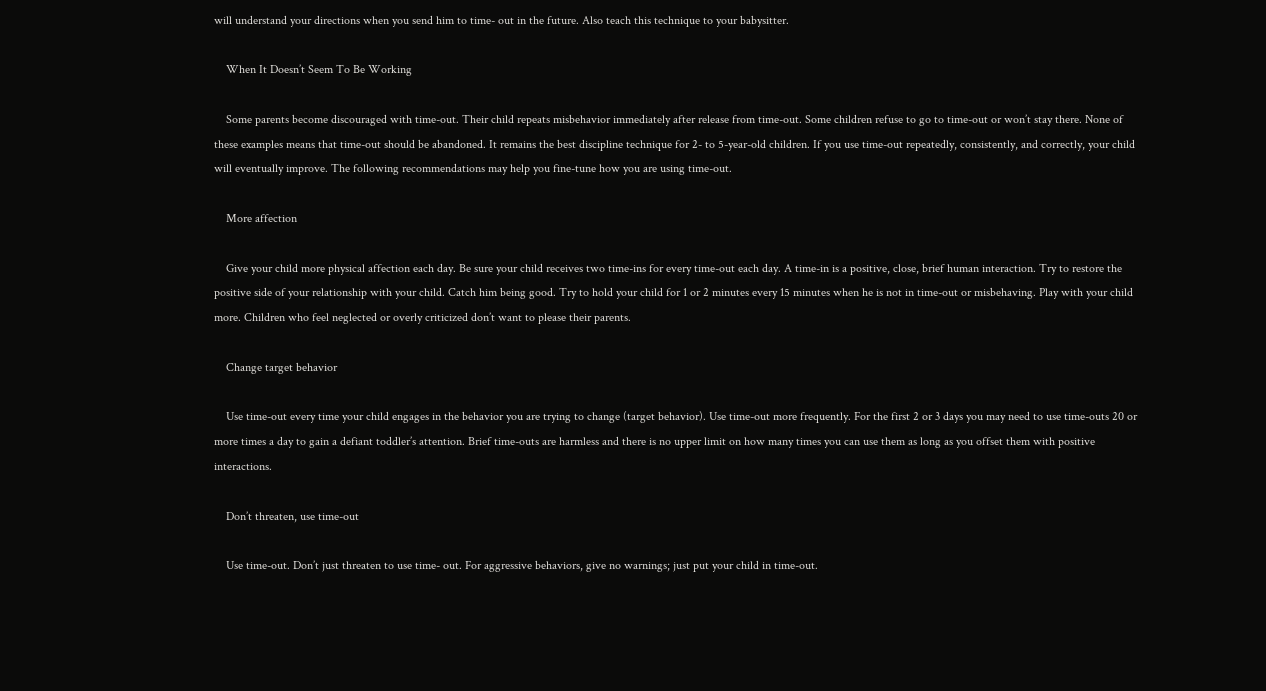will understand your directions when you send him to time- out in the future. Also teach this technique to your babysitter.

    When It Doesn’t Seem To Be Working

    Some parents become discouraged with time-out. Their child repeats misbehavior immediately after release from time-out. Some children refuse to go to time-out or won’t stay there. None of these examples means that time-out should be abandoned. It remains the best discipline technique for 2- to 5-year-old children. If you use time-out repeatedly, consistently, and correctly, your child will eventually improve. The following recommendations may help you fine-tune how you are using time-out.

    More affection

    Give your child more physical affection each day. Be sure your child receives two time-ins for every time-out each day. A time-in is a positive, close, brief human interaction. Try to restore the positive side of your relationship with your child. Catch him being good. Try to hold your child for 1 or 2 minutes every 15 minutes when he is not in time-out or misbehaving. Play with your child more. Children who feel neglected or overly criticized don’t want to please their parents.

    Change target behavior

    Use time-out every time your child engages in the behavior you are trying to change (target behavior). Use time-out more frequently. For the first 2 or 3 days you may need to use time-outs 20 or more times a day to gain a defiant toddler’s attention. Brief time-outs are harmless and there is no upper limit on how many times you can use them as long as you offset them with positive interactions.

    Don’t threaten, use time-out

    Use time-out. Don’t just threaten to use time- out. For aggressive behaviors, give no warnings; just put your child in time-out.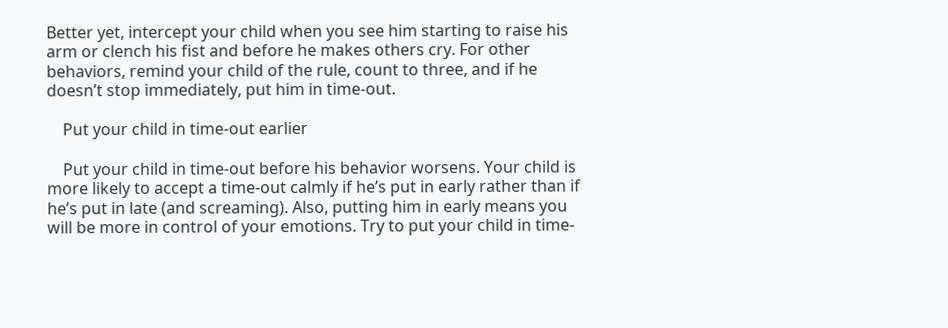Better yet, intercept your child when you see him starting to raise his arm or clench his fist and before he makes others cry. For other behaviors, remind your child of the rule, count to three, and if he doesn’t stop immediately, put him in time-out.

    Put your child in time-out earlier

    Put your child in time-out before his behavior worsens. Your child is more likely to accept a time-out calmly if he’s put in early rather than if he’s put in late (and screaming). Also, putting him in early means you will be more in control of your emotions. Try to put your child in time-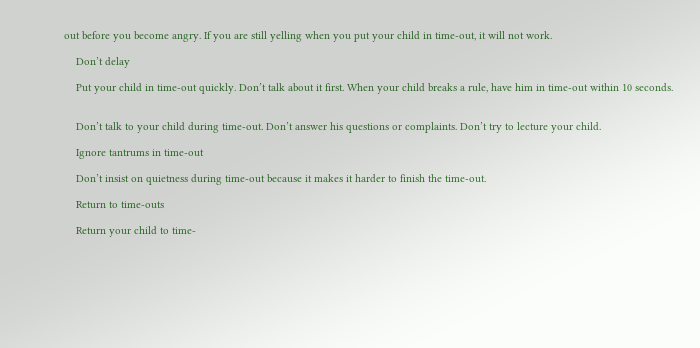out before you become angry. If you are still yelling when you put your child in time-out, it will not work.

    Don’t delay

    Put your child in time-out quickly. Don’t talk about it first. When your child breaks a rule, have him in time-out within 10 seconds.


    Don’t talk to your child during time-out. Don’t answer his questions or complaints. Don’t try to lecture your child.

    Ignore tantrums in time-out

    Don’t insist on quietness during time-out because it makes it harder to finish the time-out.

    Return to time-outs

    Return your child to time-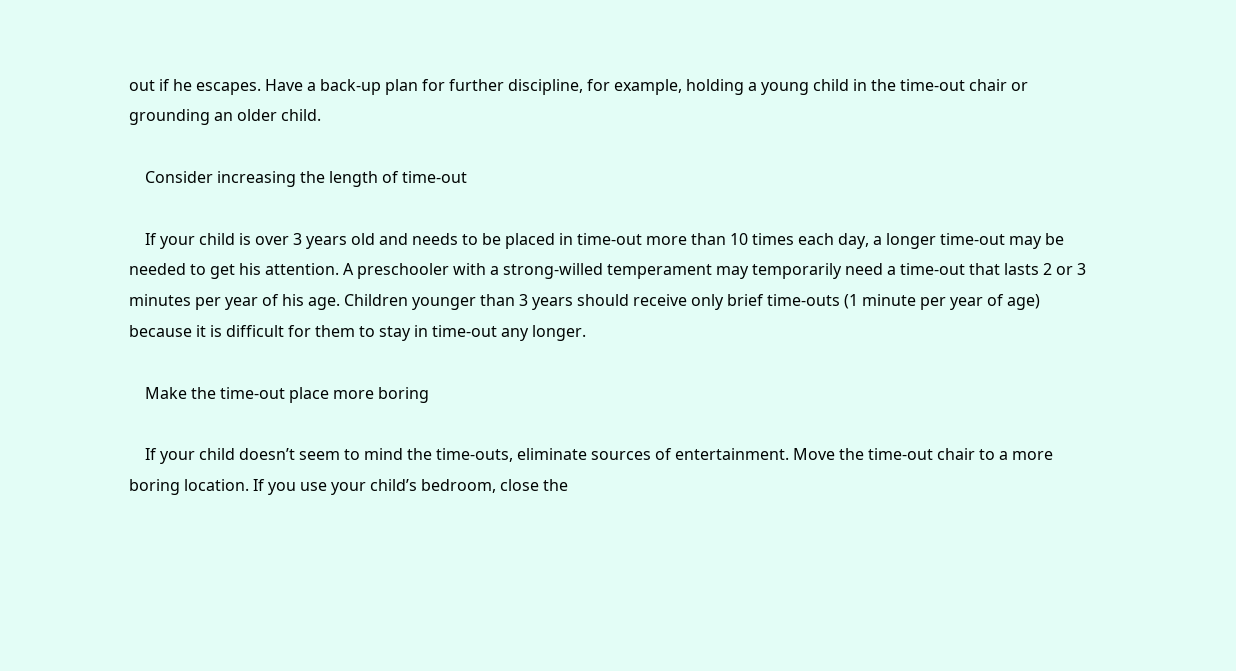out if he escapes. Have a back-up plan for further discipline, for example, holding a young child in the time-out chair or grounding an older child.

    Consider increasing the length of time-out

    If your child is over 3 years old and needs to be placed in time-out more than 10 times each day, a longer time-out may be needed to get his attention. A preschooler with a strong-willed temperament may temporarily need a time-out that lasts 2 or 3 minutes per year of his age. Children younger than 3 years should receive only brief time-outs (1 minute per year of age) because it is difficult for them to stay in time-out any longer.

    Make the time-out place more boring

    If your child doesn’t seem to mind the time-outs, eliminate sources of entertainment. Move the time-out chair to a more boring location. If you use your child’s bedroom, close the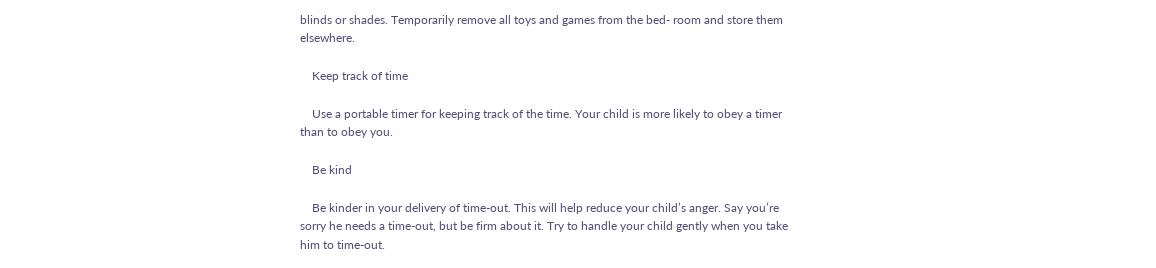blinds or shades. Temporarily remove all toys and games from the bed- room and store them elsewhere.

    Keep track of time

    Use a portable timer for keeping track of the time. Your child is more likely to obey a timer than to obey you.

    Be kind

    Be kinder in your delivery of time-out. This will help reduce your child’s anger. Say you’re sorry he needs a time-out, but be firm about it. Try to handle your child gently when you take him to time-out.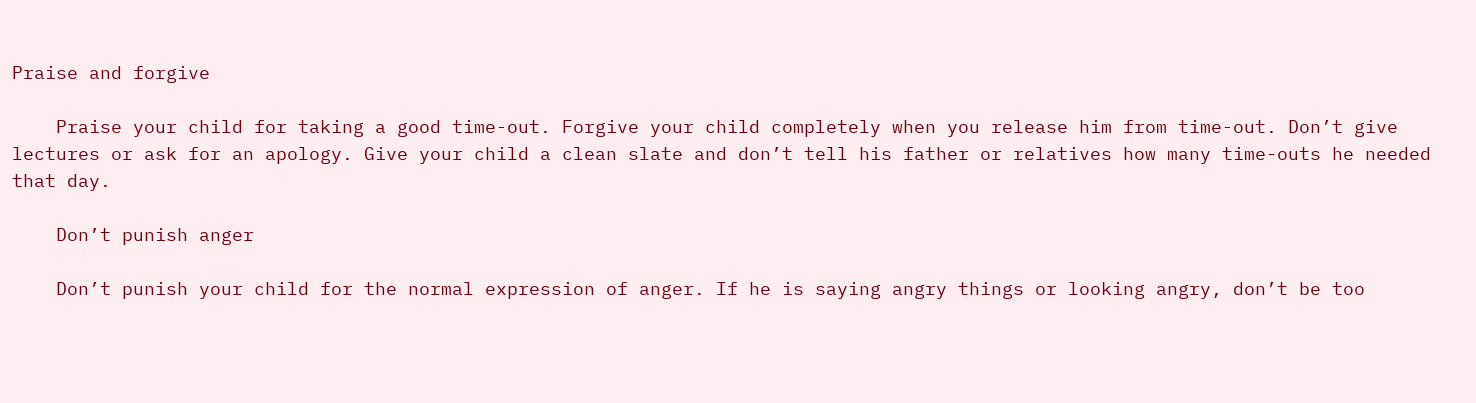Praise and forgive

    Praise your child for taking a good time-out. Forgive your child completely when you release him from time-out. Don’t give lectures or ask for an apology. Give your child a clean slate and don’t tell his father or relatives how many time-outs he needed that day.

    Don’t punish anger

    Don’t punish your child for the normal expression of anger. If he is saying angry things or looking angry, don’t be too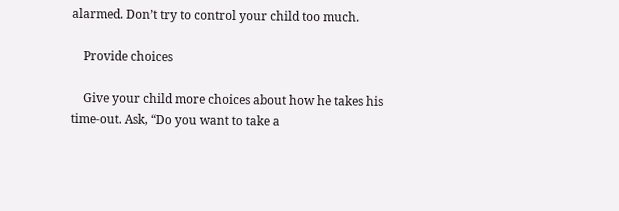alarmed. Don’t try to control your child too much.

    Provide choices

    Give your child more choices about how he takes his time-out. Ask, “Do you want to take a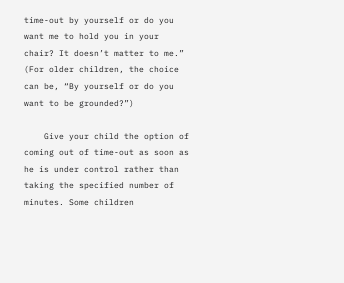time-out by yourself or do you want me to hold you in your chair? It doesn’t matter to me.” (For older children, the choice can be, “By yourself or do you want to be grounded?”)

    Give your child the option of coming out of time-out as soon as he is under control rather than taking the specified number of minutes. Some children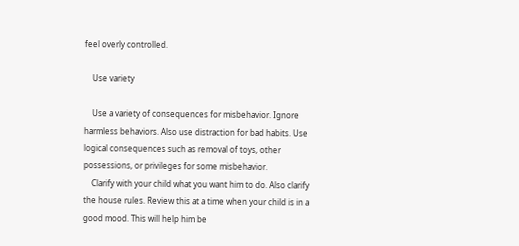feel overly controlled.

    Use variety

    Use a variety of consequences for misbehavior. Ignore harmless behaviors. Also use distraction for bad habits. Use logical consequences such as removal of toys, other possessions, or privileges for some misbehavior.
    Clarify with your child what you want him to do. Also clarify the house rules. Review this at a time when your child is in a good mood. This will help him be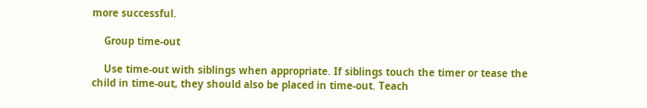more successful.

    Group time-out

    Use time-out with siblings when appropriate. If siblings touch the timer or tease the child in time-out, they should also be placed in time-out. Teach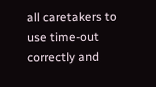all caretakers to use time-out correctly and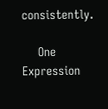consistently.

    One Expression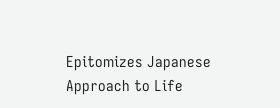Epitomizes Japanese Approach to Life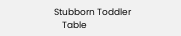Stubborn Toddler
    Table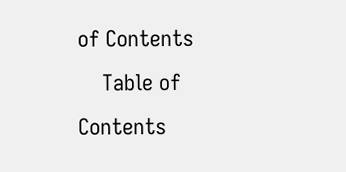of Contents
    Table of Contents